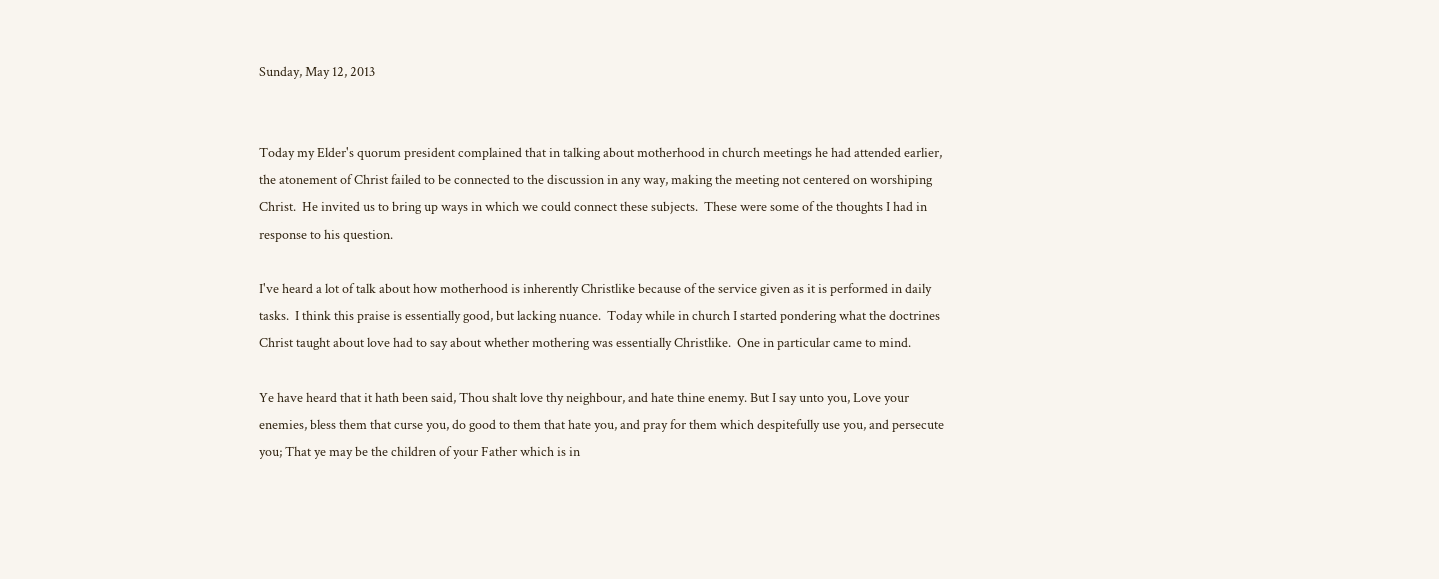Sunday, May 12, 2013


Today my Elder's quorum president complained that in talking about motherhood in church meetings he had attended earlier, the atonement of Christ failed to be connected to the discussion in any way, making the meeting not centered on worshiping Christ.  He invited us to bring up ways in which we could connect these subjects.  These were some of the thoughts I had in response to his question.

I've heard a lot of talk about how motherhood is inherently Christlike because of the service given as it is performed in daily tasks.  I think this praise is essentially good, but lacking nuance.  Today while in church I started pondering what the doctrines Christ taught about love had to say about whether mothering was essentially Christlike.  One in particular came to mind.

Ye have heard that it hath been said, Thou shalt love thy neighbour, and hate thine enemy. But I say unto you, Love your enemies, bless them that curse you, do good to them that hate you, and pray for them which despitefully use you, and persecute you; That ye may be the children of your Father which is in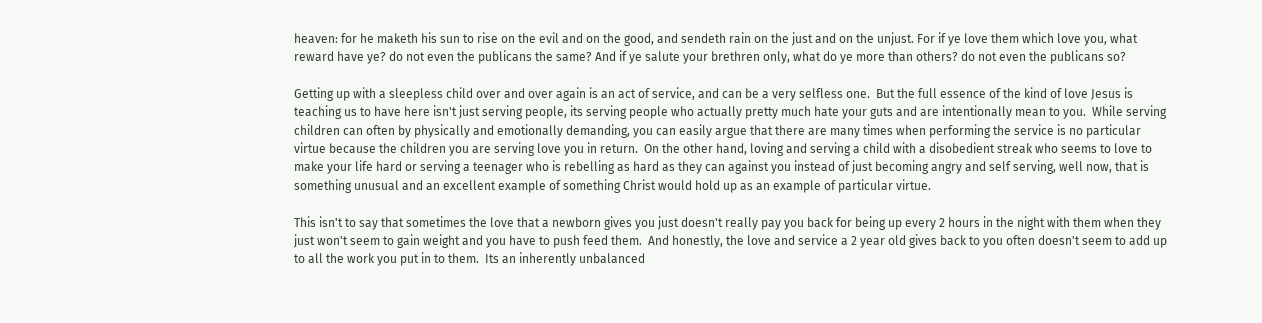heaven: for he maketh his sun to rise on the evil and on the good, and sendeth rain on the just and on the unjust. For if ye love them which love you, what reward have ye? do not even the publicans the same? And if ye salute your brethren only, what do ye more than others? do not even the publicans so?

Getting up with a sleepless child over and over again is an act of service, and can be a very selfless one.  But the full essence of the kind of love Jesus is teaching us to have here isn't just serving people, its serving people who actually pretty much hate your guts and are intentionally mean to you.  While serving children can often by physically and emotionally demanding, you can easily argue that there are many times when performing the service is no particular virtue because the children you are serving love you in return.  On the other hand, loving and serving a child with a disobedient streak who seems to love to make your life hard or serving a teenager who is rebelling as hard as they can against you instead of just becoming angry and self serving, well now, that is something unusual and an excellent example of something Christ would hold up as an example of particular virtue.

This isn't to say that sometimes the love that a newborn gives you just doesn't really pay you back for being up every 2 hours in the night with them when they just won't seem to gain weight and you have to push feed them.  And honestly, the love and service a 2 year old gives back to you often doesn't seem to add up to all the work you put in to them.  Its an inherently unbalanced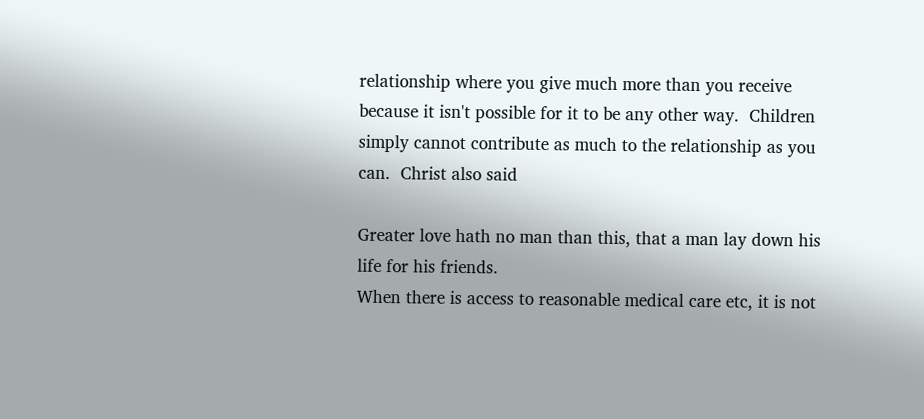relationship where you give much more than you receive because it isn't possible for it to be any other way.  Children simply cannot contribute as much to the relationship as you can.  Christ also said

Greater love hath no man than this, that a man lay down his life for his friends.
When there is access to reasonable medical care etc, it is not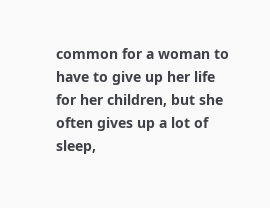common for a woman to have to give up her life for her children, but she often gives up a lot of sleep,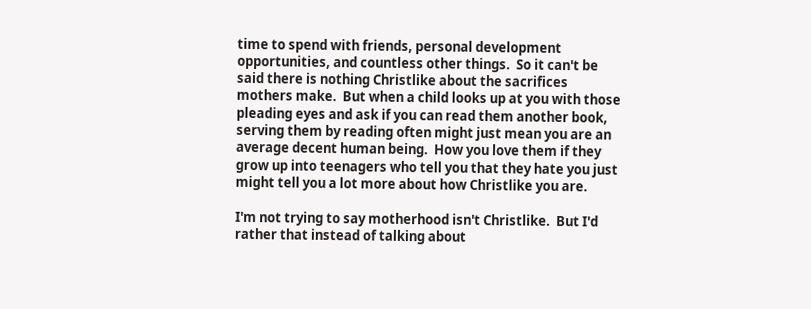time to spend with friends, personal development opportunities, and countless other things.  So it can't be said there is nothing Christlike about the sacrifices mothers make.  But when a child looks up at you with those pleading eyes and ask if you can read them another book, serving them by reading often might just mean you are an average decent human being.  How you love them if they grow up into teenagers who tell you that they hate you just might tell you a lot more about how Christlike you are.

I'm not trying to say motherhood isn't Christlike.  But I'd rather that instead of talking about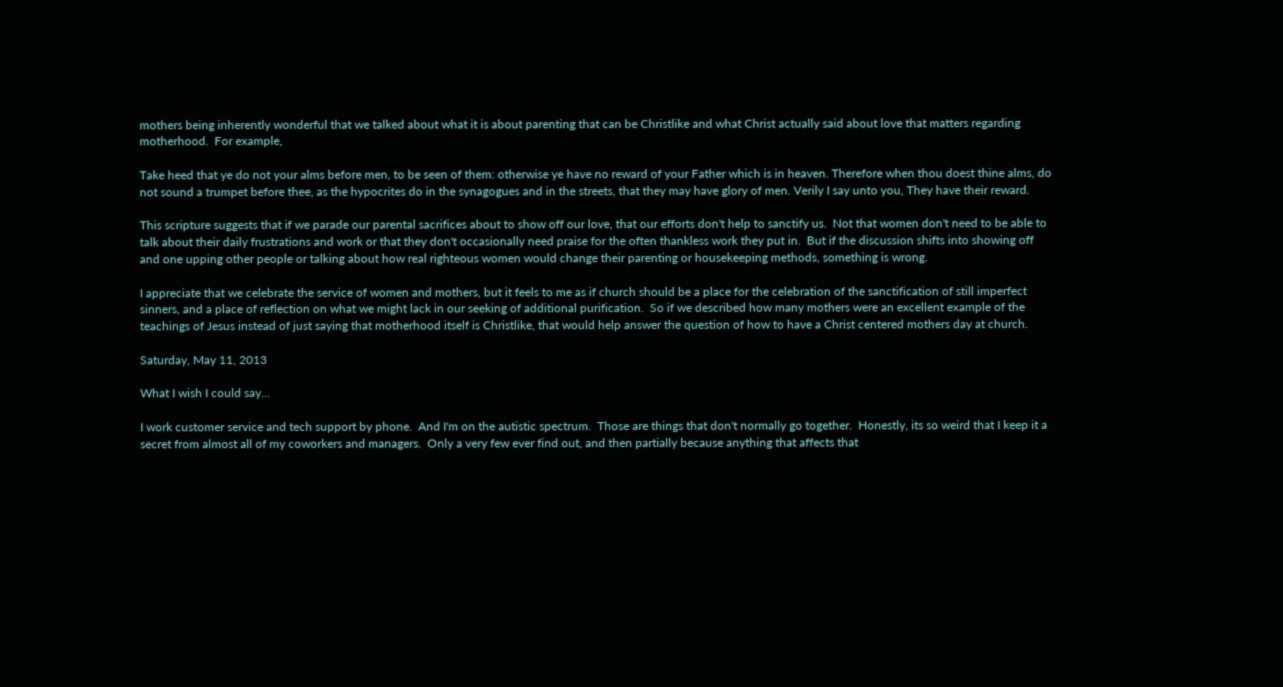mothers being inherently wonderful that we talked about what it is about parenting that can be Christlike and what Christ actually said about love that matters regarding motherhood.  For example,

Take heed that ye do not your alms before men, to be seen of them: otherwise ye have no reward of your Father which is in heaven. Therefore when thou doest thine alms, do not sound a trumpet before thee, as the hypocrites do in the synagogues and in the streets, that they may have glory of men. Verily I say unto you, They have their reward.

This scripture suggests that if we parade our parental sacrifices about to show off our love, that our efforts don't help to sanctify us.  Not that women don't need to be able to talk about their daily frustrations and work or that they don't occasionally need praise for the often thankless work they put in.  But if the discussion shifts into showing off and one upping other people or talking about how real righteous women would change their parenting or housekeeping methods, something is wrong.

I appreciate that we celebrate the service of women and mothers, but it feels to me as if church should be a place for the celebration of the sanctification of still imperfect sinners, and a place of reflection on what we might lack in our seeking of additional purification.  So if we described how many mothers were an excellent example of the teachings of Jesus instead of just saying that motherhood itself is Christlike, that would help answer the question of how to have a Christ centered mothers day at church.

Saturday, May 11, 2013

What I wish I could say...

I work customer service and tech support by phone.  And I'm on the autistic spectrum.  Those are things that don't normally go together.  Honestly, its so weird that I keep it a secret from almost all of my coworkers and managers.  Only a very few ever find out, and then partially because anything that affects that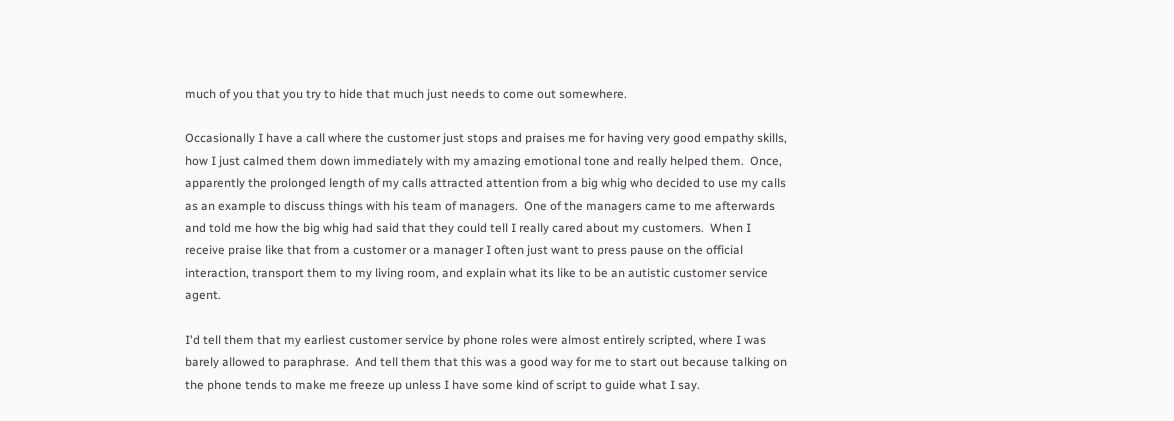much of you that you try to hide that much just needs to come out somewhere.

Occasionally I have a call where the customer just stops and praises me for having very good empathy skills, how I just calmed them down immediately with my amazing emotional tone and really helped them.  Once, apparently the prolonged length of my calls attracted attention from a big whig who decided to use my calls as an example to discuss things with his team of managers.  One of the managers came to me afterwards and told me how the big whig had said that they could tell I really cared about my customers.  When I receive praise like that from a customer or a manager I often just want to press pause on the official interaction, transport them to my living room, and explain what its like to be an autistic customer service agent.

I'd tell them that my earliest customer service by phone roles were almost entirely scripted, where I was barely allowed to paraphrase.  And tell them that this was a good way for me to start out because talking on the phone tends to make me freeze up unless I have some kind of script to guide what I say.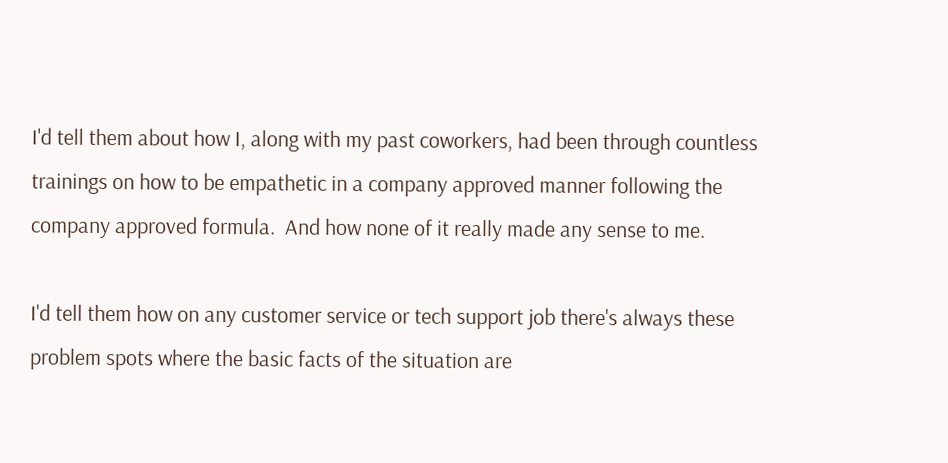I'd tell them about how I, along with my past coworkers, had been through countless trainings on how to be empathetic in a company approved manner following the company approved formula.  And how none of it really made any sense to me.

I'd tell them how on any customer service or tech support job there's always these problem spots where the basic facts of the situation are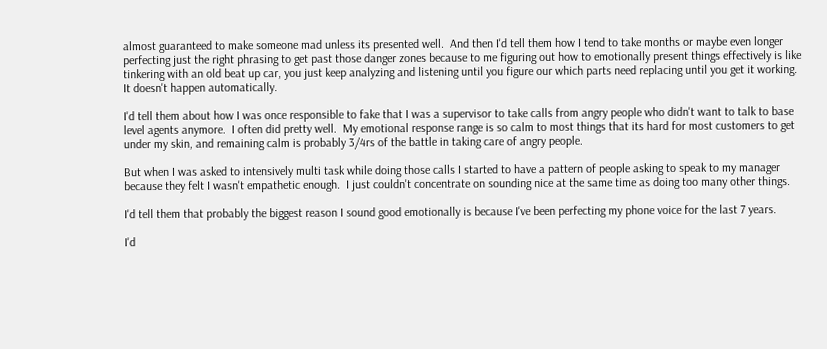almost guaranteed to make someone mad unless its presented well.  And then I'd tell them how I tend to take months or maybe even longer perfecting just the right phrasing to get past those danger zones because to me figuring out how to emotionally present things effectively is like tinkering with an old beat up car, you just keep analyzing and listening until you figure our which parts need replacing until you get it working.  It doesn't happen automatically.

I'd tell them about how I was once responsible to fake that I was a supervisor to take calls from angry people who didn't want to talk to base level agents anymore.  I often did pretty well.  My emotional response range is so calm to most things that its hard for most customers to get under my skin, and remaining calm is probably 3/4rs of the battle in taking care of angry people.

But when I was asked to intensively multi task while doing those calls I started to have a pattern of people asking to speak to my manager because they felt I wasn't empathetic enough.  I just couldn't concentrate on sounding nice at the same time as doing too many other things.

I'd tell them that probably the biggest reason I sound good emotionally is because I've been perfecting my phone voice for the last 7 years.

I'd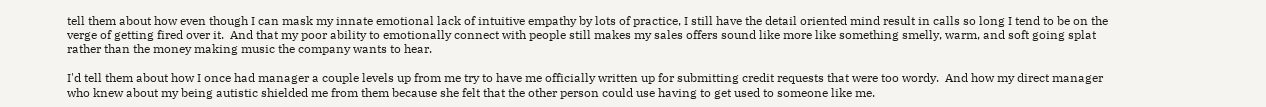tell them about how even though I can mask my innate emotional lack of intuitive empathy by lots of practice, I still have the detail oriented mind result in calls so long I tend to be on the verge of getting fired over it.  And that my poor ability to emotionally connect with people still makes my sales offers sound like more like something smelly, warm, and soft going splat rather than the money making music the company wants to hear.

I'd tell them about how I once had manager a couple levels up from me try to have me officially written up for submitting credit requests that were too wordy.  And how my direct manager who knew about my being autistic shielded me from them because she felt that the other person could use having to get used to someone like me.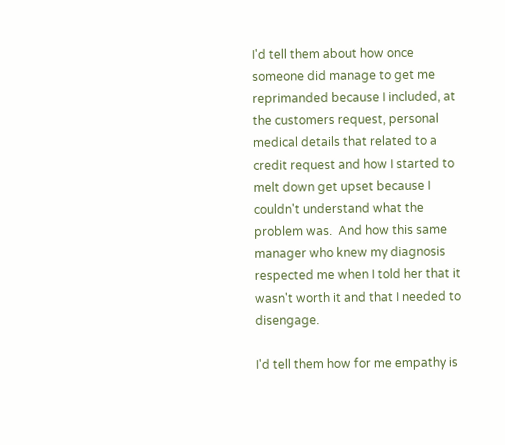I'd tell them about how once someone did manage to get me reprimanded because I included, at the customers request, personal medical details that related to a credit request and how I started to melt down get upset because I couldn't understand what the problem was.  And how this same manager who knew my diagnosis respected me when I told her that it wasn't worth it and that I needed to disengage.

I'd tell them how for me empathy is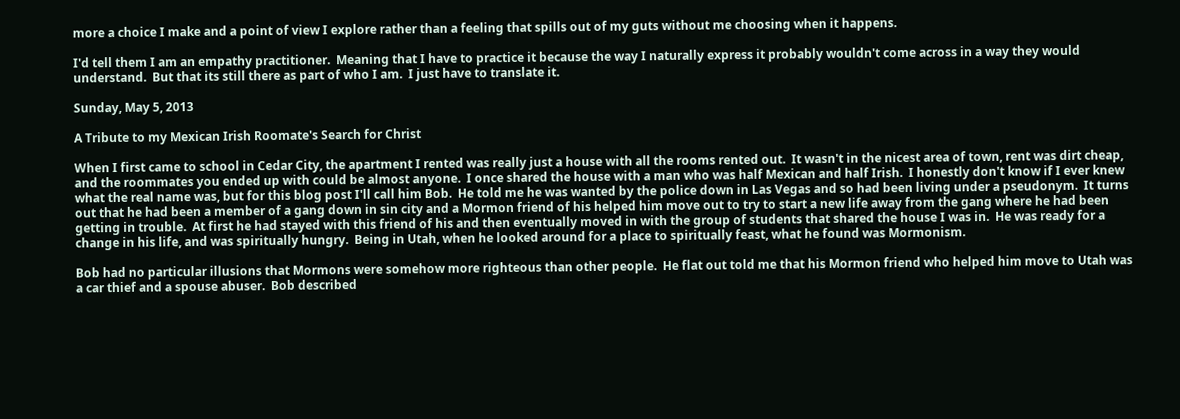more a choice I make and a point of view I explore rather than a feeling that spills out of my guts without me choosing when it happens.

I'd tell them I am an empathy practitioner.  Meaning that I have to practice it because the way I naturally express it probably wouldn't come across in a way they would understand.  But that its still there as part of who I am.  I just have to translate it.

Sunday, May 5, 2013

A Tribute to my Mexican Irish Roomate's Search for Christ

When I first came to school in Cedar City, the apartment I rented was really just a house with all the rooms rented out.  It wasn't in the nicest area of town, rent was dirt cheap, and the roommates you ended up with could be almost anyone.  I once shared the house with a man who was half Mexican and half Irish.  I honestly don't know if I ever knew what the real name was, but for this blog post I'll call him Bob.  He told me he was wanted by the police down in Las Vegas and so had been living under a pseudonym.  It turns out that he had been a member of a gang down in sin city and a Mormon friend of his helped him move out to try to start a new life away from the gang where he had been getting in trouble.  At first he had stayed with this friend of his and then eventually moved in with the group of students that shared the house I was in.  He was ready for a change in his life, and was spiritually hungry.  Being in Utah, when he looked around for a place to spiritually feast, what he found was Mormonism.

Bob had no particular illusions that Mormons were somehow more righteous than other people.  He flat out told me that his Mormon friend who helped him move to Utah was a car thief and a spouse abuser.  Bob described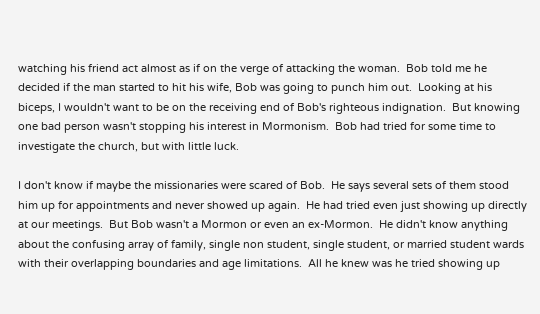watching his friend act almost as if on the verge of attacking the woman.  Bob told me he decided if the man started to hit his wife, Bob was going to punch him out.  Looking at his biceps, I wouldn't want to be on the receiving end of Bob's righteous indignation.  But knowing one bad person wasn't stopping his interest in Mormonism.  Bob had tried for some time to investigate the church, but with little luck.

I don't know if maybe the missionaries were scared of Bob.  He says several sets of them stood him up for appointments and never showed up again.  He had tried even just showing up directly at our meetings.  But Bob wasn't a Mormon or even an ex-Mormon.  He didn't know anything about the confusing array of family, single non student, single student, or married student wards with their overlapping boundaries and age limitations.  All he knew was he tried showing up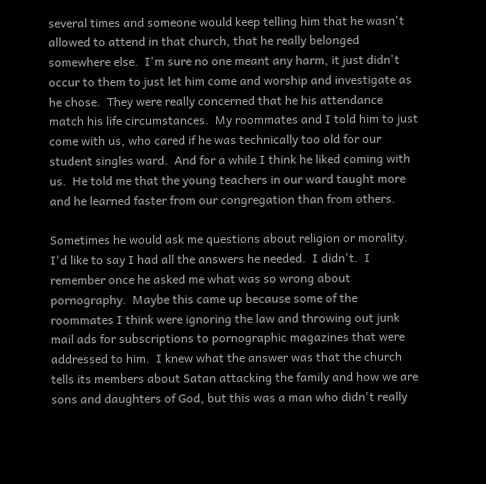several times and someone would keep telling him that he wasn't allowed to attend in that church, that he really belonged somewhere else.  I'm sure no one meant any harm, it just didn't occur to them to just let him come and worship and investigate as he chose.  They were really concerned that he his attendance match his life circumstances.  My roommates and I told him to just come with us, who cared if he was technically too old for our student singles ward.  And for a while I think he liked coming with us.  He told me that the young teachers in our ward taught more and he learned faster from our congregation than from others.

Sometimes he would ask me questions about religion or morality.  I'd like to say I had all the answers he needed.  I didn't.  I remember once he asked me what was so wrong about pornography.  Maybe this came up because some of the roommates I think were ignoring the law and throwing out junk mail ads for subscriptions to pornographic magazines that were addressed to him.  I knew what the answer was that the church tells its members about Satan attacking the family and how we are sons and daughters of God, but this was a man who didn't really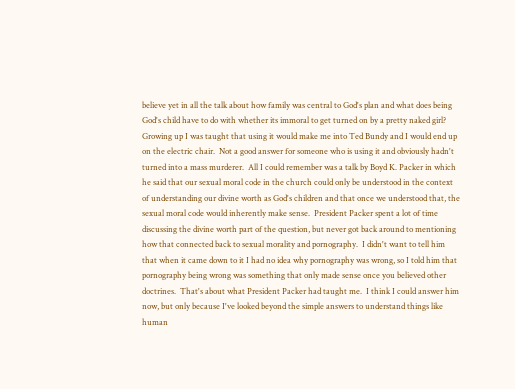believe yet in all the talk about how family was central to God's plan and what does being God's child have to do with whether its immoral to get turned on by a pretty naked girl?  Growing up I was taught that using it would make me into Ted Bundy and I would end up on the electric chair.  Not a good answer for someone who is using it and obviously hadn't turned into a mass murderer.  All I could remember was a talk by Boyd K. Packer in which he said that our sexual moral code in the church could only be understood in the context of understanding our divine worth as God's children and that once we understood that, the sexual moral code would inherently make sense.  President Packer spent a lot of time discussing the divine worth part of the question, but never got back around to mentioning how that connected back to sexual morality and pornography.  I didn't want to tell him that when it came down to it I had no idea why pornography was wrong, so I told him that pornography being wrong was something that only made sense once you believed other doctrines.  That's about what President Packer had taught me.  I think I could answer him now, but only because I've looked beyond the simple answers to understand things like human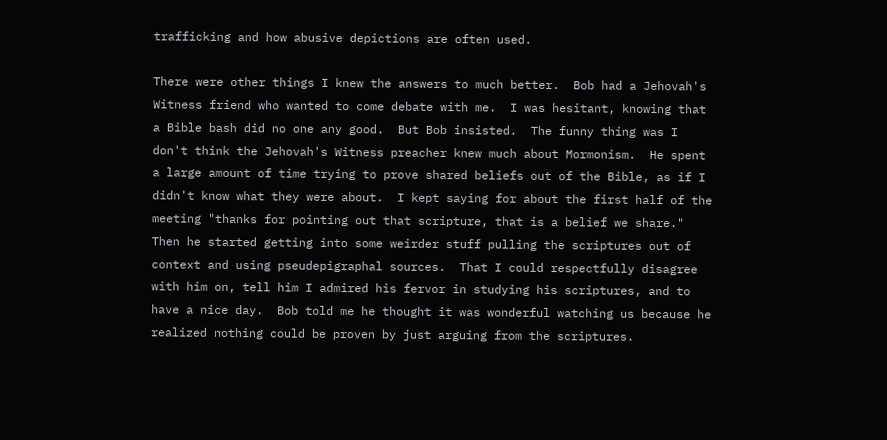trafficking and how abusive depictions are often used.

There were other things I knew the answers to much better.  Bob had a Jehovah's Witness friend who wanted to come debate with me.  I was hesitant, knowing that a Bible bash did no one any good.  But Bob insisted.  The funny thing was I don't think the Jehovah's Witness preacher knew much about Mormonism.  He spent a large amount of time trying to prove shared beliefs out of the Bible, as if I didn't know what they were about.  I kept saying for about the first half of the meeting "thanks for pointing out that scripture, that is a belief we share."  Then he started getting into some weirder stuff pulling the scriptures out of context and using pseudepigraphal sources.  That I could respectfully disagree with him on, tell him I admired his fervor in studying his scriptures, and to have a nice day.  Bob told me he thought it was wonderful watching us because he realized nothing could be proven by just arguing from the scriptures.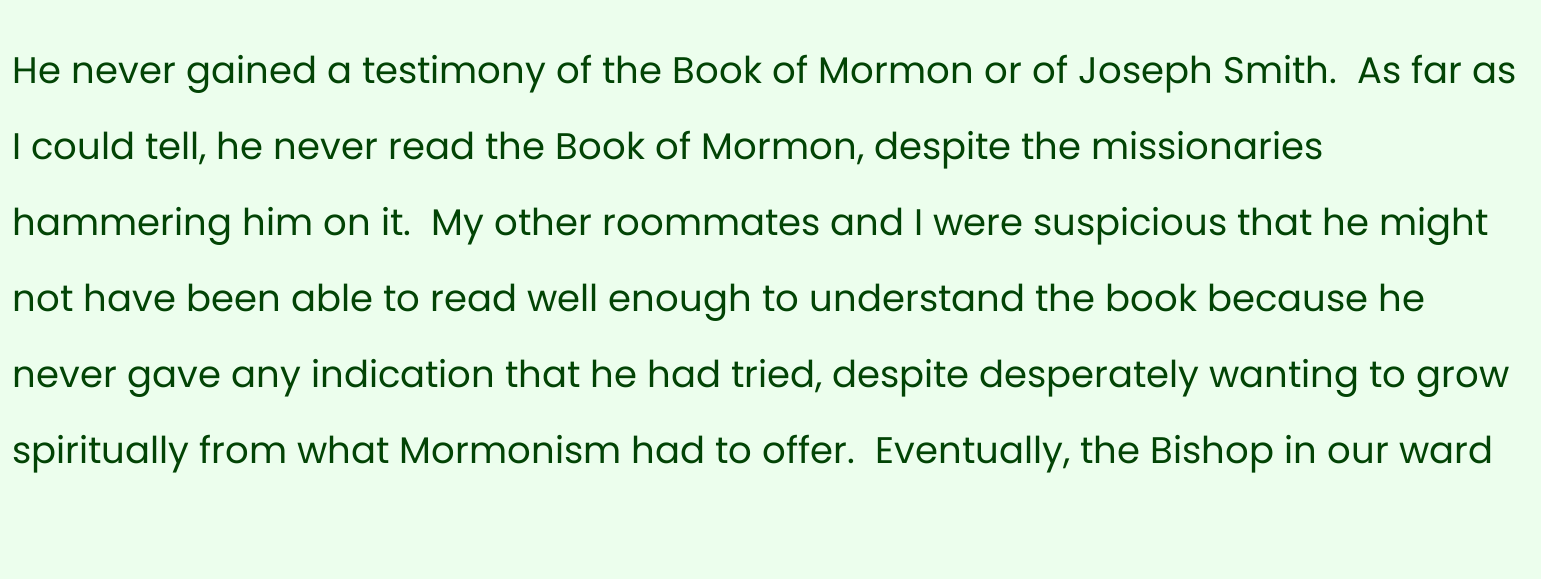He never gained a testimony of the Book of Mormon or of Joseph Smith.  As far as I could tell, he never read the Book of Mormon, despite the missionaries hammering him on it.  My other roommates and I were suspicious that he might not have been able to read well enough to understand the book because he never gave any indication that he had tried, despite desperately wanting to grow spiritually from what Mormonism had to offer.  Eventually, the Bishop in our ward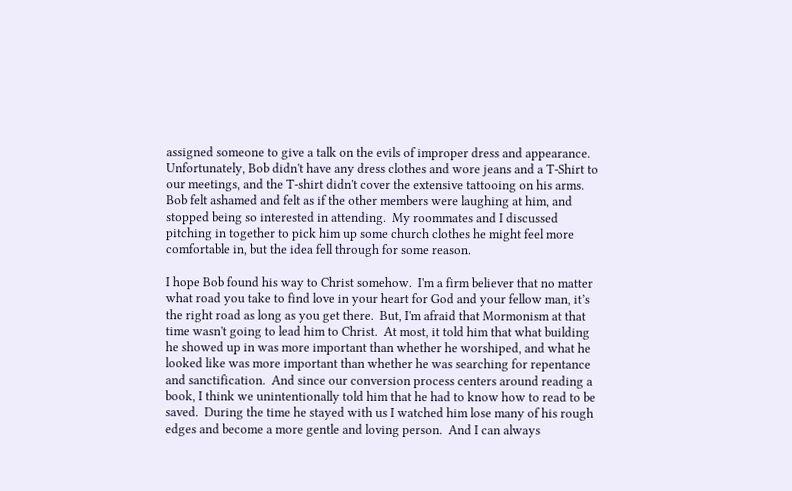assigned someone to give a talk on the evils of improper dress and appearance.  Unfortunately, Bob didn't have any dress clothes and wore jeans and a T-Shirt to our meetings, and the T-shirt didn't cover the extensive tattooing on his arms.  Bob felt ashamed and felt as if the other members were laughing at him, and stopped being so interested in attending.  My roommates and I discussed pitching in together to pick him up some church clothes he might feel more comfortable in, but the idea fell through for some reason.

I hope Bob found his way to Christ somehow.  I'm a firm believer that no matter what road you take to find love in your heart for God and your fellow man, it’s the right road as long as you get there.  But, I'm afraid that Mormonism at that time wasn't going to lead him to Christ.  At most, it told him that what building he showed up in was more important than whether he worshiped, and what he looked like was more important than whether he was searching for repentance and sanctification.  And since our conversion process centers around reading a book, I think we unintentionally told him that he had to know how to read to be saved.  During the time he stayed with us I watched him lose many of his rough edges and become a more gentle and loving person.  And I can always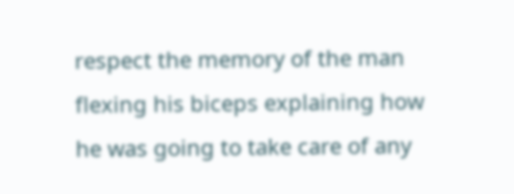respect the memory of the man flexing his biceps explaining how he was going to take care of any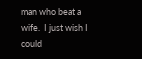man who beat a wife.  I just wish I could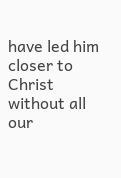have led him closer to Christ without all our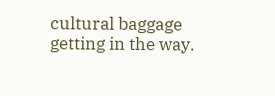cultural baggage getting in the way.